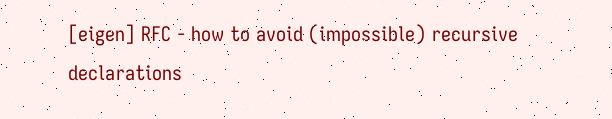[eigen] RFC - how to avoid (impossible) recursive declarations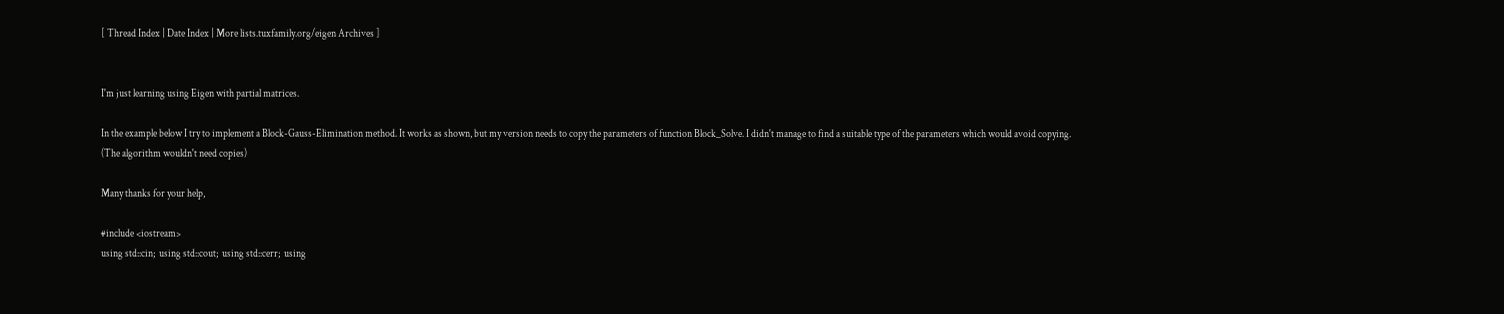[ Thread Index | Date Index | More lists.tuxfamily.org/eigen Archives ]


I'm just learning using Eigen with partial matrices.

In the example below I try to implement a Block-Gauss-Elimination method. It works as shown, but my version needs to copy the parameters of function Block_Solve. I didn't manage to find a suitable type of the parameters which would avoid copying.
(The algorithm wouldn't need copies)

Many thanks for your help,

#include <iostream>
using std::cin;  using std::cout;  using std::cerr;  using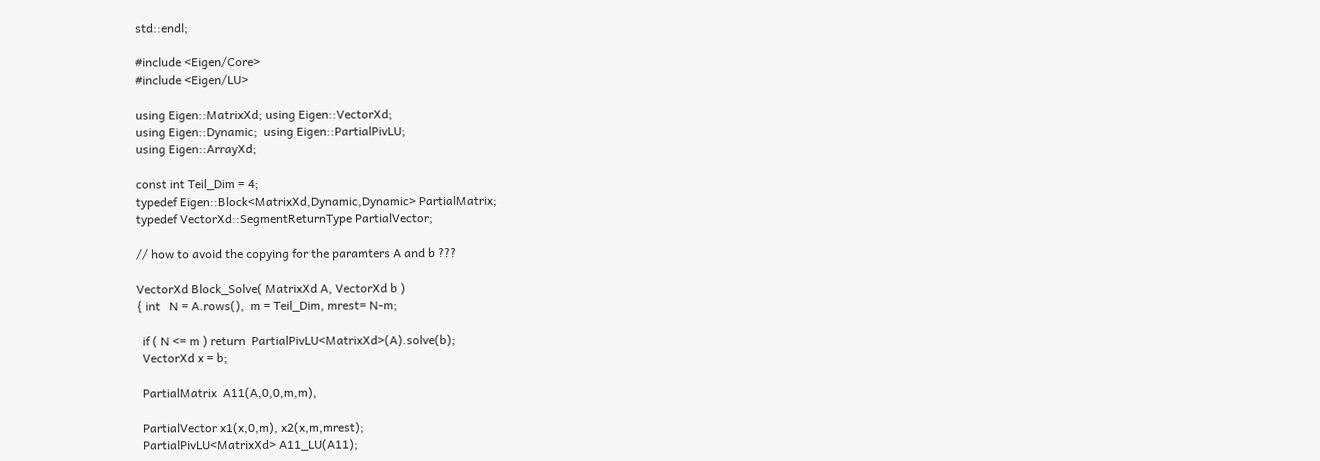std::endl;

#include <Eigen/Core>
#include <Eigen/LU>

using Eigen::MatrixXd; using Eigen::VectorXd;
using Eigen::Dynamic;  using Eigen::PartialPivLU;
using Eigen::ArrayXd;

const int Teil_Dim = 4;
typedef Eigen::Block<MatrixXd,Dynamic,Dynamic> PartialMatrix;
typedef VectorXd::SegmentReturnType PartialVector;

// how to avoid the copying for the paramters A and b ???

VectorXd Block_Solve( MatrixXd A, VectorXd b )
{ int   N = A.rows(),  m = Teil_Dim, mrest= N-m;

  if ( N <= m ) return  PartialPivLU<MatrixXd>(A).solve(b);
  VectorXd x = b;

  PartialMatrix  A11(A,0,0,m,m),

  PartialVector x1(x,0,m), x2(x,m,mrest);
  PartialPivLU<MatrixXd> A11_LU(A11);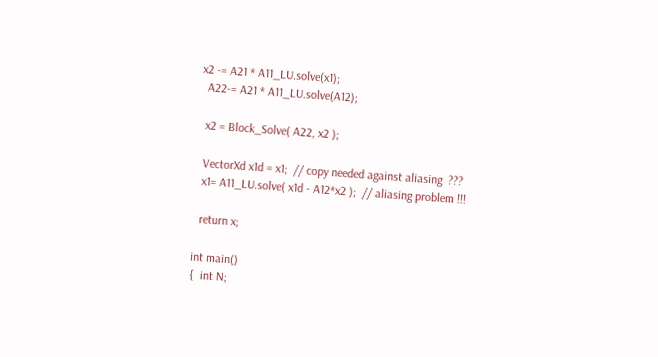x2 -= A21 * A11_LU.solve(x1);
  A22-= A21 * A11_LU.solve(A12);

  x2 = Block_Solve( A22, x2 );

  VectorXd x1d = x1;  // copy needed against aliasing  ???
  x1= A11_LU.solve( x1d - A12*x2 );  // aliasing problem !!!

  return x;

int main()
{  int N;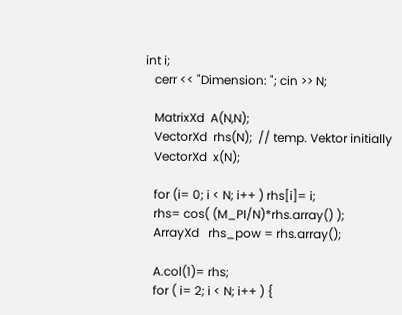int i;
   cerr << "Dimension: "; cin >> N;

   MatrixXd  A(N,N);
   VectorXd  rhs(N);  // temp. Vektor initially
   VectorXd  x(N);

   for (i= 0; i < N; i++ ) rhs[i]= i;
   rhs= cos( (M_PI/N)*rhs.array() );
   ArrayXd   rhs_pow = rhs.array();

   A.col(1)= rhs;
   for ( i= 2; i < N; i++ ) {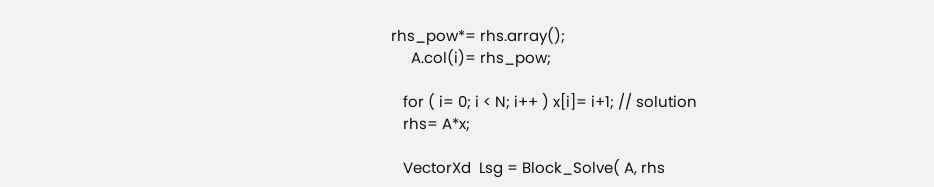rhs_pow*= rhs.array();
     A.col(i)= rhs_pow;

   for ( i= 0; i < N; i++ ) x[i]= i+1; // solution
   rhs= A*x;

   VectorXd  Lsg = Block_Solve( A, rhs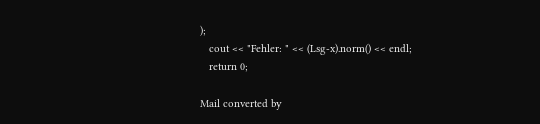);
   cout << "Fehler: " << (Lsg-x).norm() << endl;
   return 0;

Mail converted by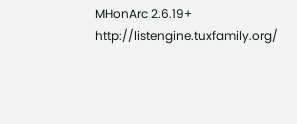MHonArc 2.6.19+ http://listengine.tuxfamily.org/